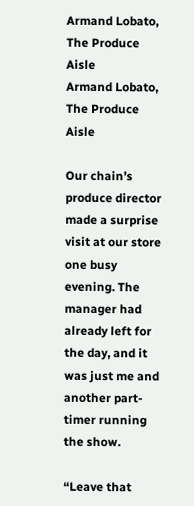Armand Lobato, The Produce Aisle
Armand Lobato, The Produce Aisle

Our chain’s produce director made a surprise visit at our store one busy evening. The manager had already left for the day, and it was just me and another part-timer running the show.

“Leave that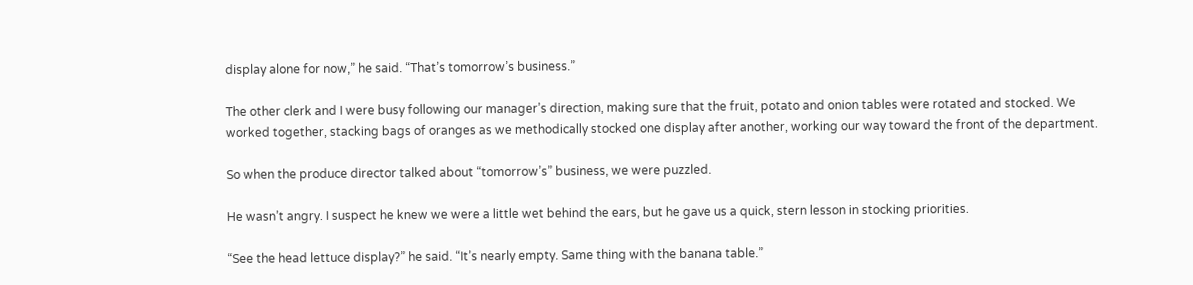display alone for now,” he said. “That’s tomorrow’s business.”

The other clerk and I were busy following our manager’s direction, making sure that the fruit, potato and onion tables were rotated and stocked. We worked together, stacking bags of oranges as we methodically stocked one display after another, working our way toward the front of the department.

So when the produce director talked about “tomorrow’s” business, we were puzzled.

He wasn’t angry. I suspect he knew we were a little wet behind the ears, but he gave us a quick, stern lesson in stocking priorities.

“See the head lettuce display?” he said. “It’s nearly empty. Same thing with the banana table.”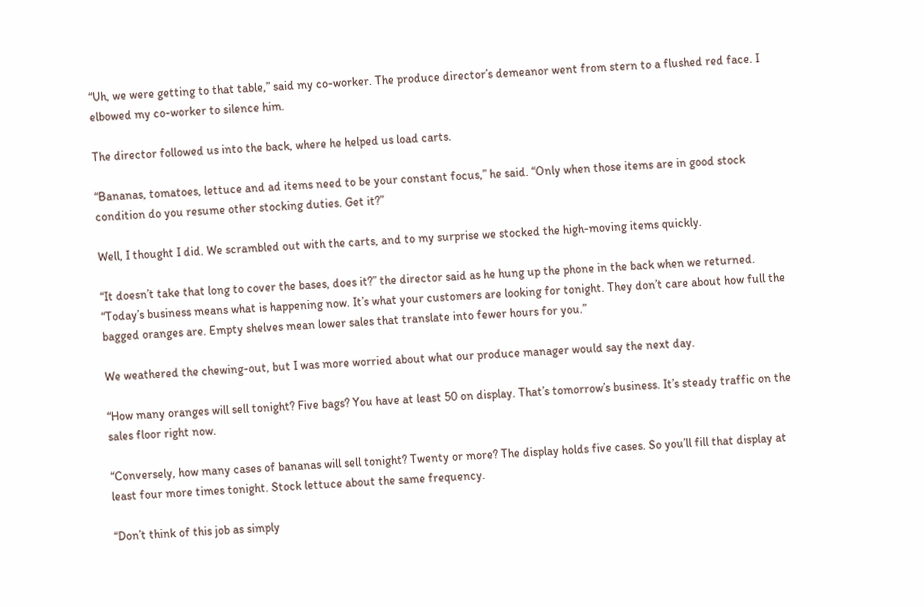“Uh, we were getting to that table,” said my co-worker. The produce director’s demeanor went from stern to a flushed red face. I elbowed my co-worker to silence him.

The director followed us into the back, where he helped us load carts.

“Bananas, tomatoes, lettuce and ad items need to be your constant focus,” he said. “Only when those items are in good stock condition do you resume other stocking duties. Get it?”

Well, I thought I did. We scrambled out with the carts, and to my surprise we stocked the high-moving items quickly.

“It doesn’t take that long to cover the bases, does it?” the director said as he hung up the phone in the back when we returned. “Today’s business means what is happening now. It’s what your customers are looking for tonight. They don’t care about how full the bagged oranges are. Empty shelves mean lower sales that translate into fewer hours for you.”

We weathered the chewing-out, but I was more worried about what our produce manager would say the next day.

“How many oranges will sell tonight? Five bags? You have at least 50 on display. That’s tomorrow’s business. It’s steady traffic on the sales floor right now.

“Conversely, how many cases of bananas will sell tonight? Twenty or more? The display holds five cases. So you’ll fill that display at least four more times tonight. Stock lettuce about the same frequency.

“Don’t think of this job as simply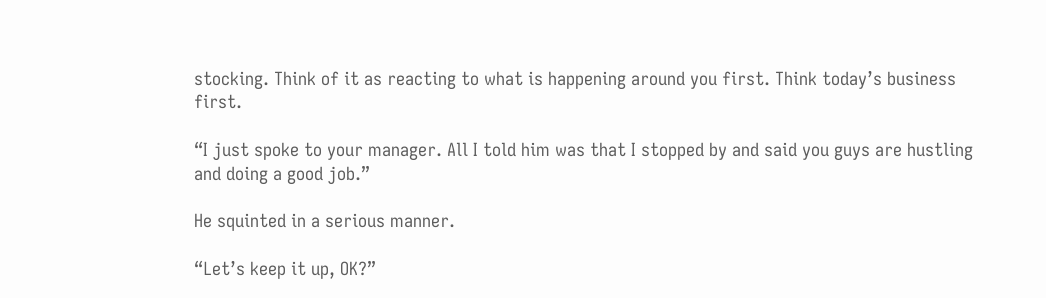stocking. Think of it as reacting to what is happening around you first. Think today’s business first.

“I just spoke to your manager. All I told him was that I stopped by and said you guys are hustling and doing a good job.”

He squinted in a serious manner.

“Let’s keep it up, OK?”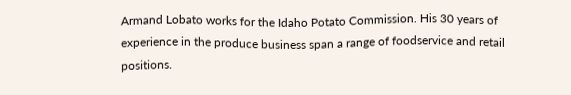Armand Lobato works for the Idaho Potato Commission. His 30 years of experience in the produce business span a range of foodservice and retail positions.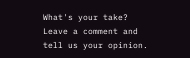What's your take? Leave a comment and tell us your opinion.